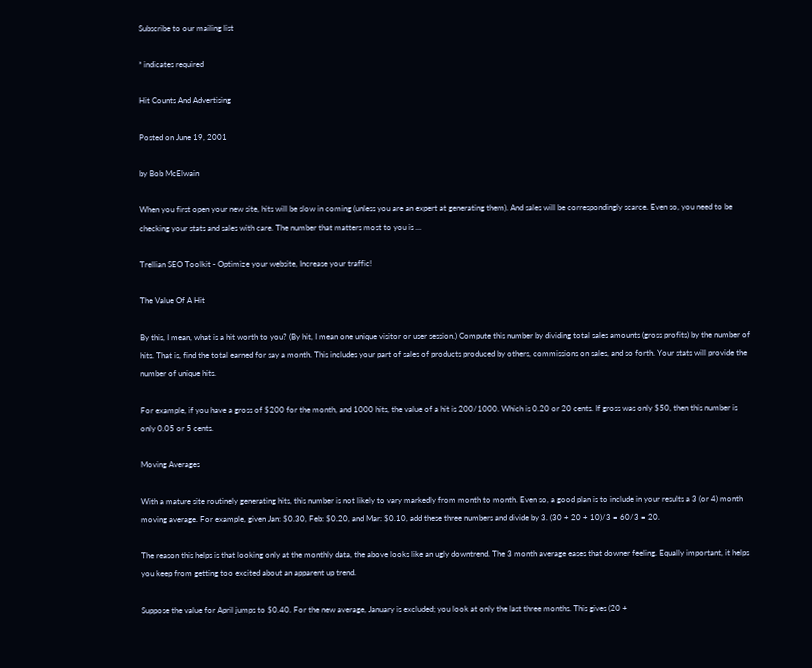Subscribe to our mailing list

* indicates required

Hit Counts And Advertising

Posted on June 19, 2001

by Bob McElwain

When you first open your new site, hits will be slow in coming (unless you are an expert at generating them). And sales will be correspondingly scarce. Even so, you need to be checking your stats and sales with care. The number that matters most to you is ...

Trellian SEO Toolkit - Optimize your website, Increase your traffic!

The Value Of A Hit

By this, I mean, what is a hit worth to you? (By hit, I mean one unique visitor or user session.) Compute this number by dividing total sales amounts (gross profits) by the number of hits. That is, find the total earned for say a month. This includes your part of sales of products produced by others, commissions on sales, and so forth. Your stats will provide the number of unique hits.

For example, if you have a gross of $200 for the month, and 1000 hits, the value of a hit is 200/1000. Which is 0.20 or 20 cents. If gross was only $50, then this number is only 0.05 or 5 cents.

Moving Averages

With a mature site routinely generating hits, this number is not likely to vary markedly from month to month. Even so, a good plan is to include in your results a 3 (or 4) month moving average. For example, given Jan: $0.30, Feb: $0.20, and Mar: $0.10, add these three numbers and divide by 3. (30 + 20 + 10)/3 = 60/3 = 20.

The reason this helps is that looking only at the monthly data, the above looks like an ugly downtrend. The 3 month average eases that downer feeling. Equally important, it helps you keep from getting too excited about an apparent up trend.

Suppose the value for April jumps to $0.40. For the new average, January is excluded; you look at only the last three months. This gives (20 +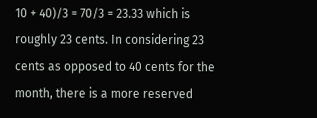10 + 40)/3 = 70/3 = 23.33 which is roughly 23 cents. In considering 23 cents as opposed to 40 cents for the month, there is a more reserved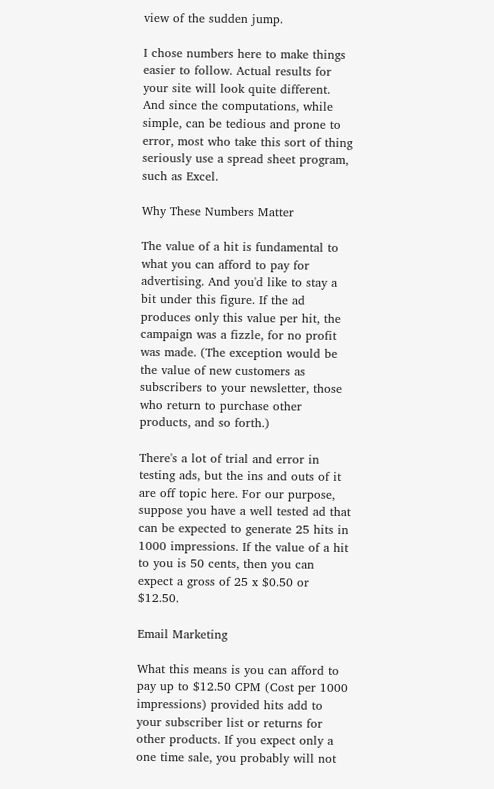view of the sudden jump.

I chose numbers here to make things easier to follow. Actual results for your site will look quite different. And since the computations, while simple, can be tedious and prone to error, most who take this sort of thing seriously use a spread sheet program, such as Excel.

Why These Numbers Matter

The value of a hit is fundamental to what you can afford to pay for advertising. And you'd like to stay a bit under this figure. If the ad produces only this value per hit, the campaign was a fizzle, for no profit was made. (The exception would be the value of new customers as subscribers to your newsletter, those who return to purchase other products, and so forth.)

There's a lot of trial and error in testing ads, but the ins and outs of it are off topic here. For our purpose, suppose you have a well tested ad that can be expected to generate 25 hits in 1000 impressions. If the value of a hit to you is 50 cents, then you can expect a gross of 25 x $0.50 or $12.50.

Email Marketing

What this means is you can afford to pay up to $12.50 CPM (Cost per 1000 impressions) provided hits add to your subscriber list or returns for other products. If you expect only a one time sale, you probably will not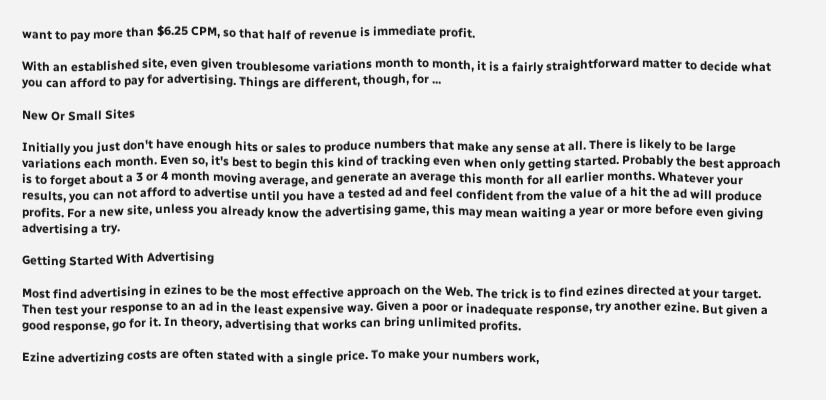want to pay more than $6.25 CPM, so that half of revenue is immediate profit.

With an established site, even given troublesome variations month to month, it is a fairly straightforward matter to decide what you can afford to pay for advertising. Things are different, though, for ...

New Or Small Sites

Initially you just don't have enough hits or sales to produce numbers that make any sense at all. There is likely to be large variations each month. Even so, it's best to begin this kind of tracking even when only getting started. Probably the best approach is to forget about a 3 or 4 month moving average, and generate an average this month for all earlier months. Whatever your results, you can not afford to advertise until you have a tested ad and feel confident from the value of a hit the ad will produce profits. For a new site, unless you already know the advertising game, this may mean waiting a year or more before even giving advertising a try.

Getting Started With Advertising

Most find advertising in ezines to be the most effective approach on the Web. The trick is to find ezines directed at your target. Then test your response to an ad in the least expensive way. Given a poor or inadequate response, try another ezine. But given a good response, go for it. In theory, advertising that works can bring unlimited profits.

Ezine advertizing costs are often stated with a single price. To make your numbers work,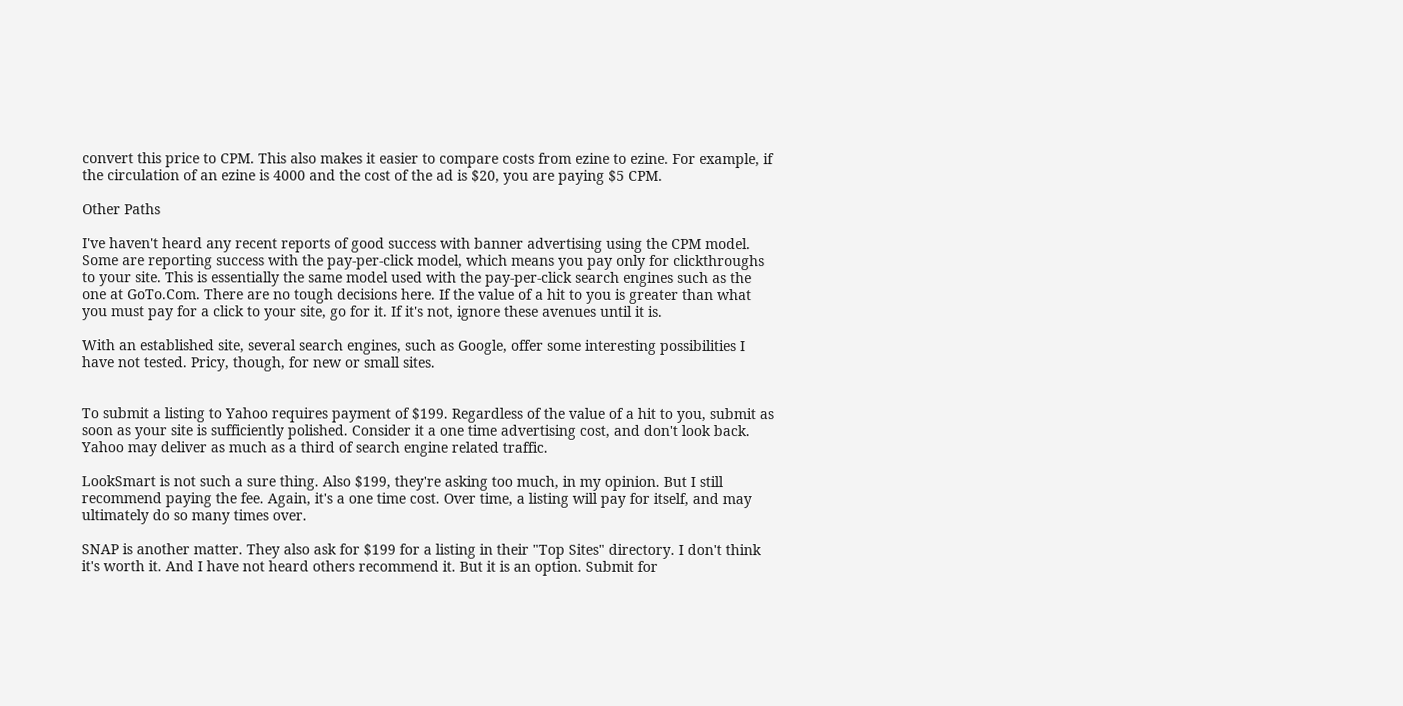convert this price to CPM. This also makes it easier to compare costs from ezine to ezine. For example, if the circulation of an ezine is 4000 and the cost of the ad is $20, you are paying $5 CPM.

Other Paths

I've haven't heard any recent reports of good success with banner advertising using the CPM model. Some are reporting success with the pay-per-click model, which means you pay only for clickthroughs to your site. This is essentially the same model used with the pay-per-click search engines such as the one at GoTo.Com. There are no tough decisions here. If the value of a hit to you is greater than what you must pay for a click to your site, go for it. If it's not, ignore these avenues until it is.

With an established site, several search engines, such as Google, offer some interesting possibilities I have not tested. Pricy, though, for new or small sites.


To submit a listing to Yahoo requires payment of $199. Regardless of the value of a hit to you, submit as soon as your site is sufficiently polished. Consider it a one time advertising cost, and don't look back. Yahoo may deliver as much as a third of search engine related traffic.

LookSmart is not such a sure thing. Also $199, they're asking too much, in my opinion. But I still recommend paying the fee. Again, it's a one time cost. Over time, a listing will pay for itself, and may ultimately do so many times over.

SNAP is another matter. They also ask for $199 for a listing in their "Top Sites" directory. I don't think it's worth it. And I have not heard others recommend it. But it is an option. Submit for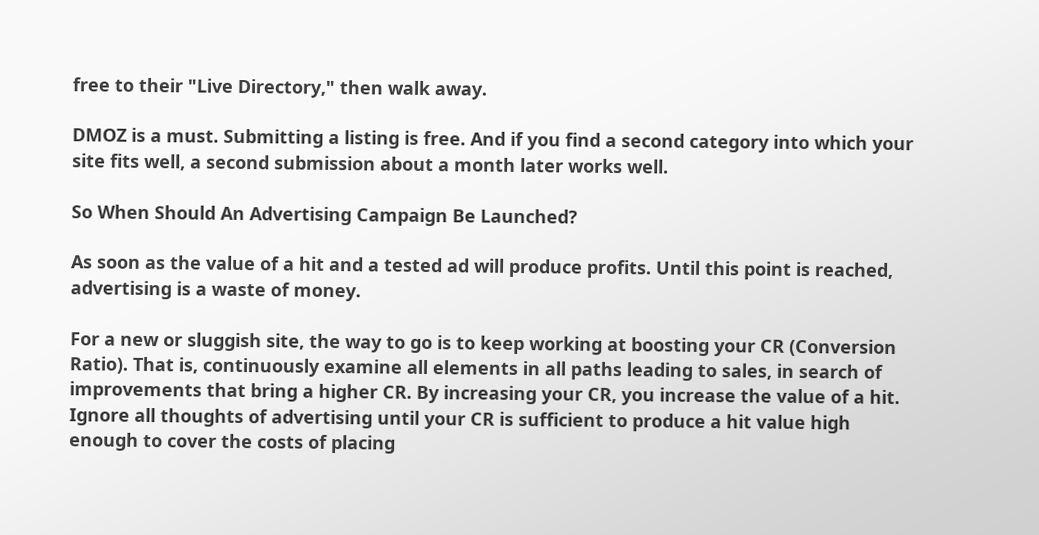free to their "Live Directory," then walk away.

DMOZ is a must. Submitting a listing is free. And if you find a second category into which your site fits well, a second submission about a month later works well.

So When Should An Advertising Campaign Be Launched?

As soon as the value of a hit and a tested ad will produce profits. Until this point is reached, advertising is a waste of money.

For a new or sluggish site, the way to go is to keep working at boosting your CR (Conversion Ratio). That is, continuously examine all elements in all paths leading to sales, in search of improvements that bring a higher CR. By increasing your CR, you increase the value of a hit. Ignore all thoughts of advertising until your CR is sufficient to produce a hit value high enough to cover the costs of placing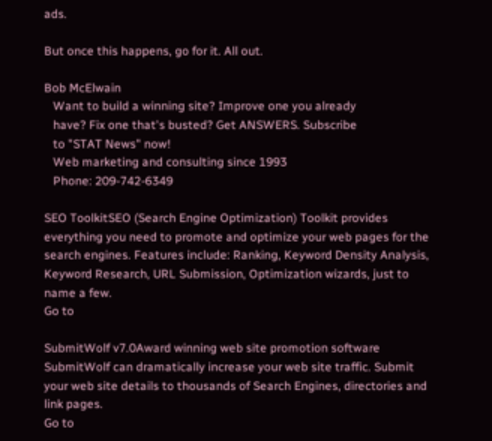ads.

But once this happens, go for it. All out.

Bob McElwain
   Want to build a winning site? Improve one you already
   have? Fix one that's busted? Get ANSWERS. Subscribe
   to "STAT News" now!
   Web marketing and consulting since 1993
   Phone: 209-742-6349

SEO ToolkitSEO (Search Engine Optimization) Toolkit provides everything you need to promote and optimize your web pages for the search engines. Features include: Ranking, Keyword Density Analysis, Keyword Research, URL Submission, Optimization wizards, just to name a few.
Go to

SubmitWolf v7.0Award winning web site promotion software SubmitWolf can dramatically increase your web site traffic. Submit your web site details to thousands of Search Engines, directories and link pages.
Go to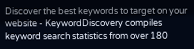Discover the best keywords to target on your website - KeywordDiscovery compiles keyword search statistics from over 180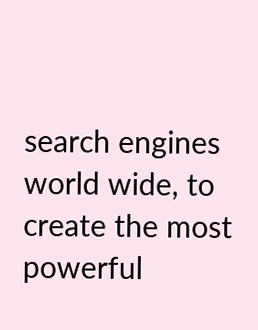search engines world wide, to create the most powerful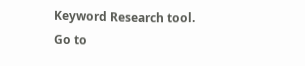Keyword Research tool.
Go to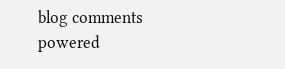blog comments powered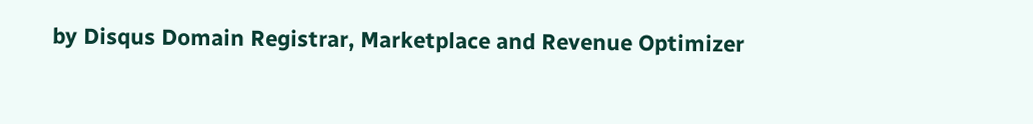by Disqus Domain Registrar, Marketplace and Revenue Optimizer